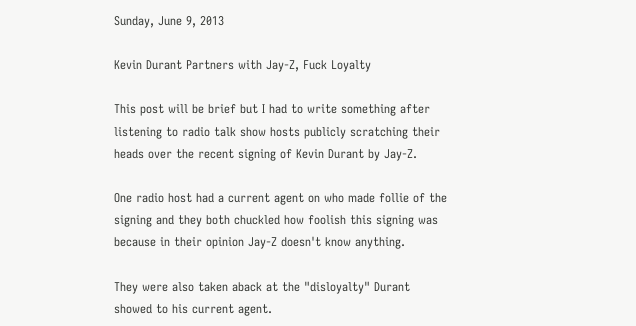Sunday, June 9, 2013

Kevin Durant Partners with Jay-Z, Fuck Loyalty

This post will be brief but I had to write something after listening to radio talk show hosts publicly scratching their heads over the recent signing of Kevin Durant by Jay-Z.

One radio host had a current agent on who made follie of the signing and they both chuckled how foolish this signing was because in their opinion Jay-Z doesn't know anything.

They were also taken aback at the "disloyalty" Durant showed to his current agent.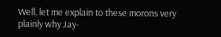Well, let me explain to these morons very plainly why Jay-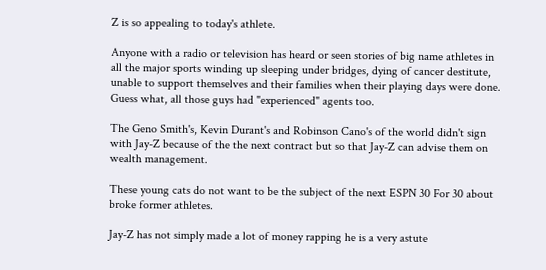Z is so appealing to today's athlete.

Anyone with a radio or television has heard or seen stories of big name athletes in all the major sports winding up sleeping under bridges, dying of cancer destitute, unable to support themselves and their families when their playing days were done. Guess what, all those guys had "experienced" agents too.

The Geno Smith's, Kevin Durant's and Robinson Cano's of the world didn't sign with Jay-Z because of the the next contract but so that Jay-Z can advise them on wealth management.

These young cats do not want to be the subject of the next ESPN 30 For 30 about broke former athletes.

Jay-Z has not simply made a lot of money rapping he is a very astute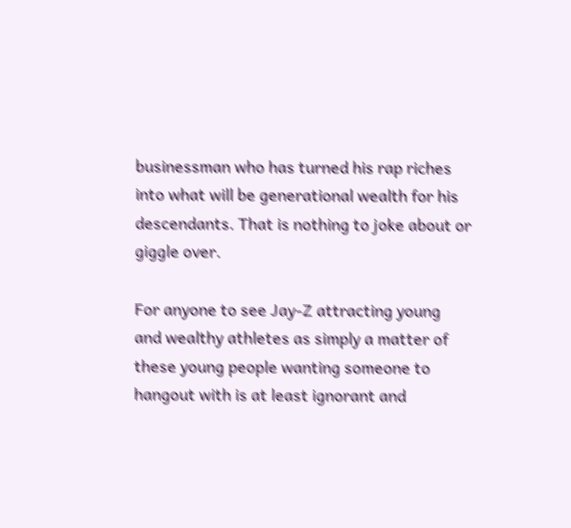businessman who has turned his rap riches into what will be generational wealth for his descendants. That is nothing to joke about or giggle over.

For anyone to see Jay-Z attracting young and wealthy athletes as simply a matter of these young people wanting someone to hangout with is at least ignorant and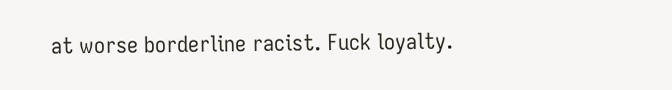at worse borderline racist. Fuck loyalty.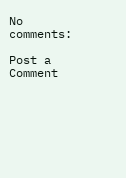No comments:

Post a Comment